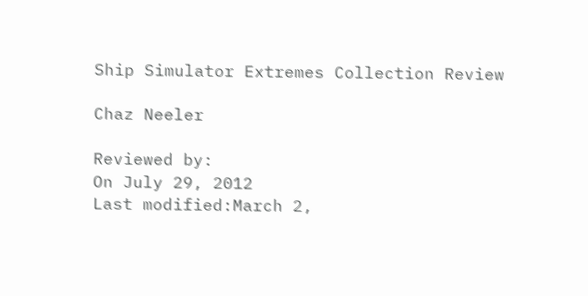Ship Simulator Extremes Collection Review

Chaz Neeler

Reviewed by:
On July 29, 2012
Last modified:March 2,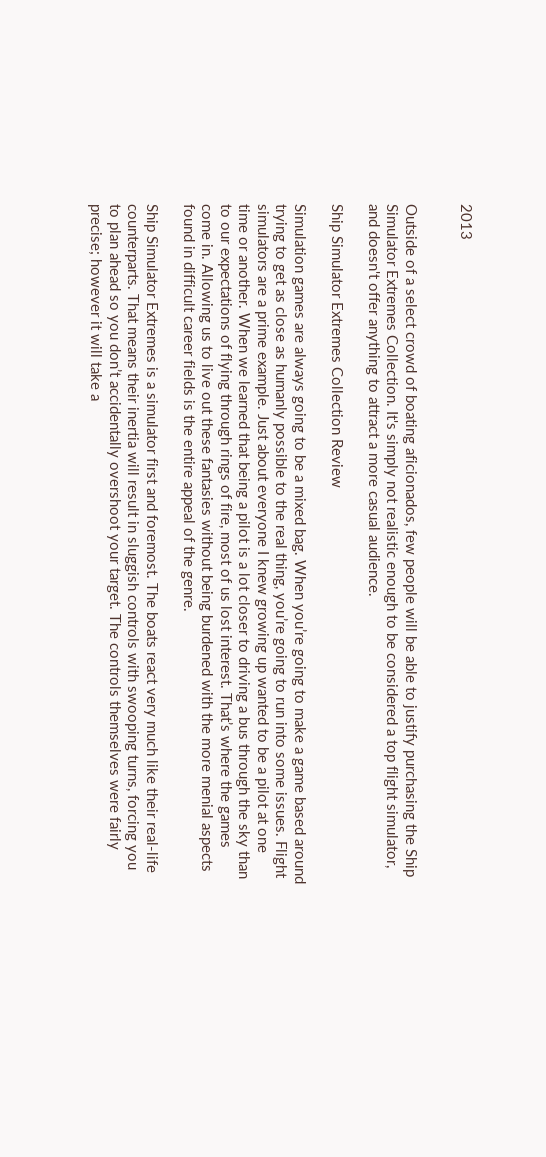2013


Outside of a select crowd of boating aficionados, few people will be able to justify purchasing the Ship Simulator Extremes Collection. It's simply not realistic enough to be considered a top flight simulator, and doesn't offer anything to attract a more casual audience.

Ship Simulator Extremes Collection Review

Simulation games are always going to be a mixed bag. When you’re going to make a game based around trying to get as close as humanly possible to the real thing, you’re going to run into some issues. Flight simulators are a prime example. Just about everyone I knew growing up wanted to be a pilot at one time or another. When we learned that being a pilot is a lot closer to driving a bus through the sky than to our expectations of flying through rings of fire, most of us lost interest. That’s where the games come in. Allowing us to live out these fantasies without being burdened with the more menial aspects found in difficult career fields is the entire appeal of the genre.

Ship Simulator Extremes is a simulator first and foremost. The boats react very much like their real-life counterparts. That means their inertia will result in sluggish controls with swooping turns, forcing you to plan ahead so you don’t accidentally overshoot your target. The controls themselves were fairly precise; however it will take a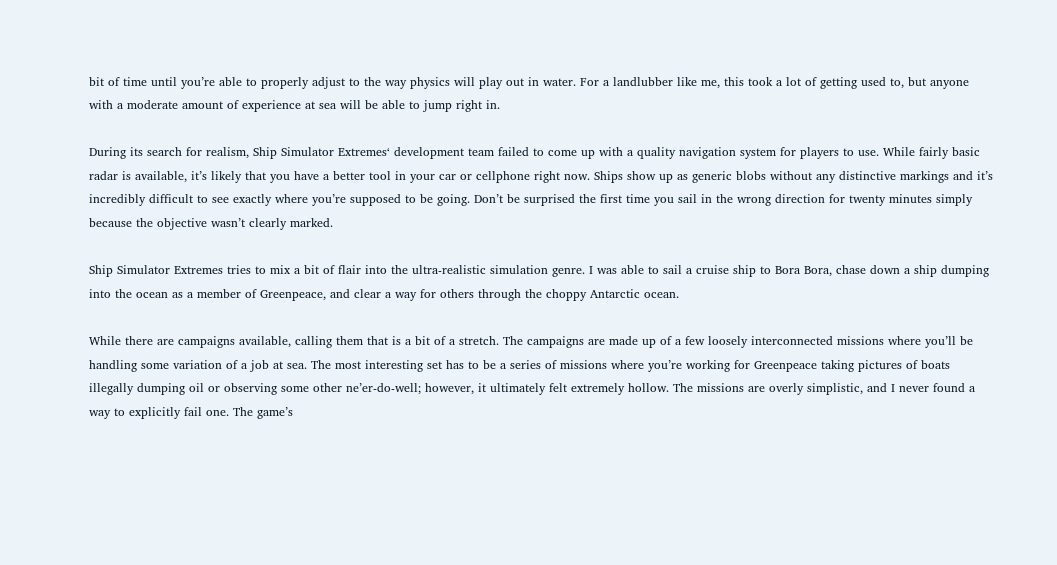bit of time until you’re able to properly adjust to the way physics will play out in water. For a landlubber like me, this took a lot of getting used to, but anyone with a moderate amount of experience at sea will be able to jump right in.

During its search for realism, Ship Simulator Extremes‘ development team failed to come up with a quality navigation system for players to use. While fairly basic radar is available, it’s likely that you have a better tool in your car or cellphone right now. Ships show up as generic blobs without any distinctive markings and it’s incredibly difficult to see exactly where you’re supposed to be going. Don’t be surprised the first time you sail in the wrong direction for twenty minutes simply because the objective wasn’t clearly marked.

Ship Simulator Extremes tries to mix a bit of flair into the ultra-realistic simulation genre. I was able to sail a cruise ship to Bora Bora, chase down a ship dumping into the ocean as a member of Greenpeace, and clear a way for others through the choppy Antarctic ocean.

While there are campaigns available, calling them that is a bit of a stretch. The campaigns are made up of a few loosely interconnected missions where you’ll be handling some variation of a job at sea. The most interesting set has to be a series of missions where you’re working for Greenpeace taking pictures of boats illegally dumping oil or observing some other ne’er-do-well; however, it ultimately felt extremely hollow. The missions are overly simplistic, and I never found a way to explicitly fail one. The game’s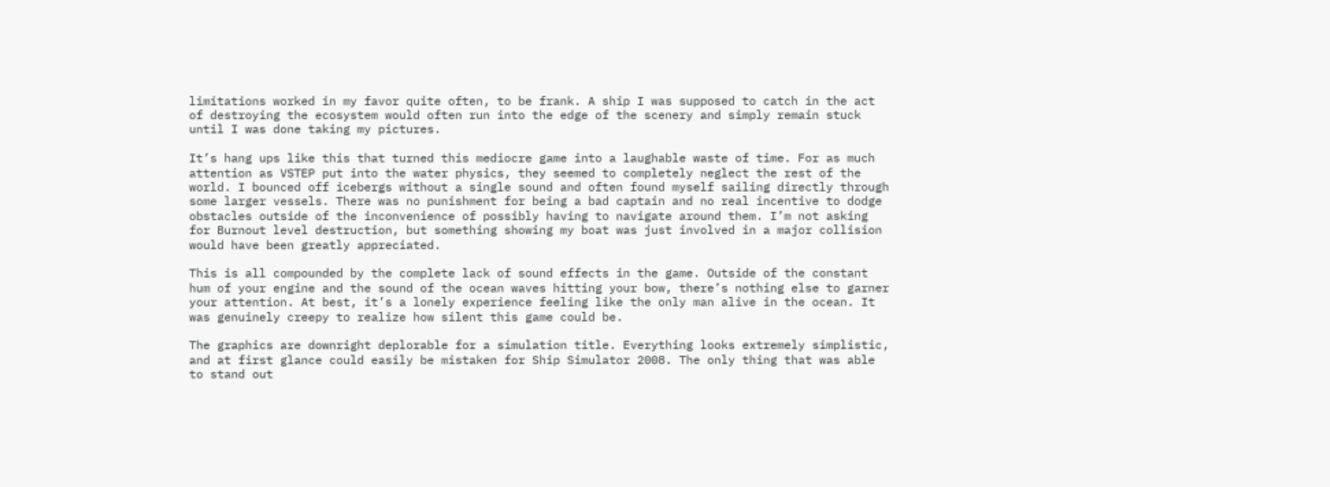limitations worked in my favor quite often, to be frank. A ship I was supposed to catch in the act of destroying the ecosystem would often run into the edge of the scenery and simply remain stuck until I was done taking my pictures.

It’s hang ups like this that turned this mediocre game into a laughable waste of time. For as much attention as VSTEP put into the water physics, they seemed to completely neglect the rest of the world. I bounced off icebergs without a single sound and often found myself sailing directly through some larger vessels. There was no punishment for being a bad captain and no real incentive to dodge obstacles outside of the inconvenience of possibly having to navigate around them. I’m not asking for Burnout level destruction, but something showing my boat was just involved in a major collision would have been greatly appreciated.

This is all compounded by the complete lack of sound effects in the game. Outside of the constant hum of your engine and the sound of the ocean waves hitting your bow, there’s nothing else to garner your attention. At best, it’s a lonely experience feeling like the only man alive in the ocean. It was genuinely creepy to realize how silent this game could be.

The graphics are downright deplorable for a simulation title. Everything looks extremely simplistic, and at first glance could easily be mistaken for Ship Simulator 2008. The only thing that was able to stand out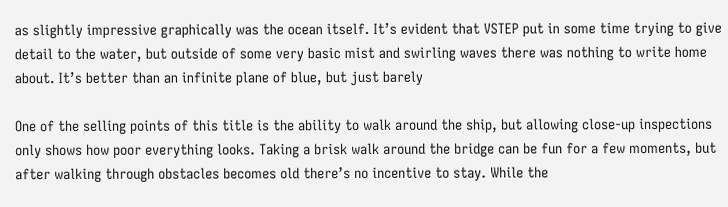as slightly impressive graphically was the ocean itself. It’s evident that VSTEP put in some time trying to give detail to the water, but outside of some very basic mist and swirling waves there was nothing to write home about. It’s better than an infinite plane of blue, but just barely

One of the selling points of this title is the ability to walk around the ship, but allowing close-up inspections only shows how poor everything looks. Taking a brisk walk around the bridge can be fun for a few moments, but after walking through obstacles becomes old there’s no incentive to stay. While the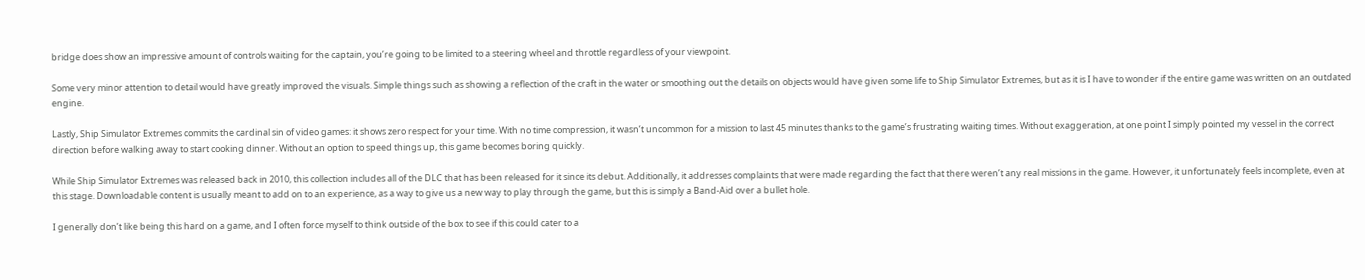bridge does show an impressive amount of controls waiting for the captain, you’re going to be limited to a steering wheel and throttle regardless of your viewpoint.

Some very minor attention to detail would have greatly improved the visuals. Simple things such as showing a reflection of the craft in the water or smoothing out the details on objects would have given some life to Ship Simulator Extremes, but as it is I have to wonder if the entire game was written on an outdated engine.

Lastly, Ship Simulator Extremes commits the cardinal sin of video games: it shows zero respect for your time. With no time compression, it wasn’t uncommon for a mission to last 45 minutes thanks to the game’s frustrating waiting times. Without exaggeration, at one point I simply pointed my vessel in the correct direction before walking away to start cooking dinner. Without an option to speed things up, this game becomes boring quickly.

While Ship Simulator Extremes was released back in 2010, this collection includes all of the DLC that has been released for it since its debut. Additionally, it addresses complaints that were made regarding the fact that there weren’t any real missions in the game. However, it unfortunately feels incomplete, even at this stage. Downloadable content is usually meant to add on to an experience, as a way to give us a new way to play through the game, but this is simply a Band-Aid over a bullet hole.

I generally don’t like being this hard on a game, and I often force myself to think outside of the box to see if this could cater to a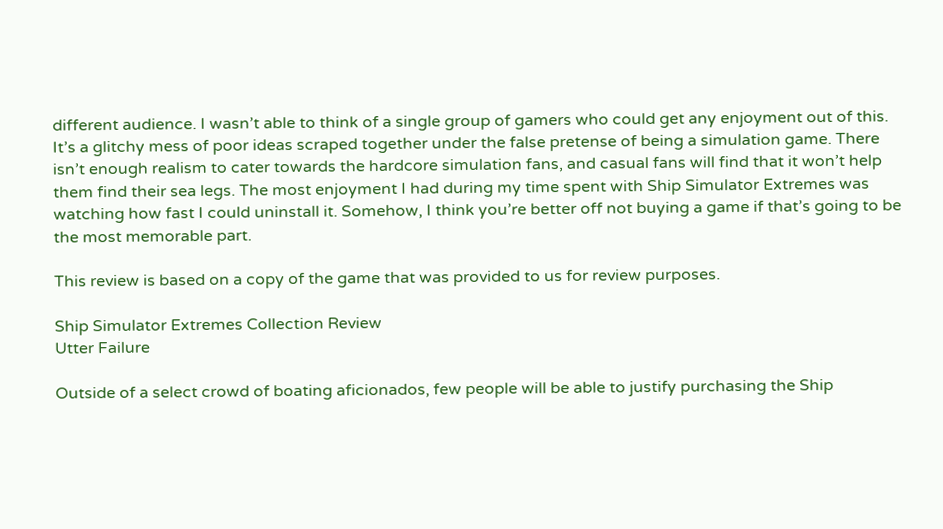different audience. I wasn’t able to think of a single group of gamers who could get any enjoyment out of this. It’s a glitchy mess of poor ideas scraped together under the false pretense of being a simulation game. There isn’t enough realism to cater towards the hardcore simulation fans, and casual fans will find that it won’t help them find their sea legs. The most enjoyment I had during my time spent with Ship Simulator Extremes was watching how fast I could uninstall it. Somehow, I think you’re better off not buying a game if that’s going to be the most memorable part.

This review is based on a copy of the game that was provided to us for review purposes.

Ship Simulator Extremes Collection Review
Utter Failure

Outside of a select crowd of boating aficionados, few people will be able to justify purchasing the Ship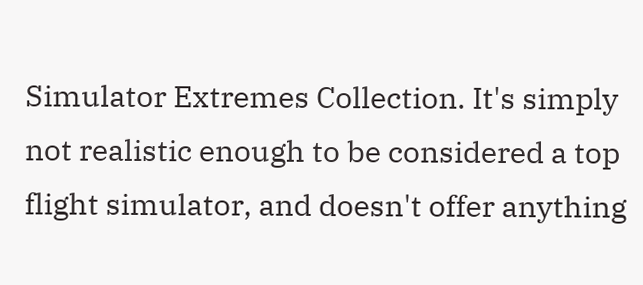Simulator Extremes Collection. It's simply not realistic enough to be considered a top flight simulator, and doesn't offer anything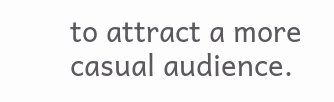to attract a more casual audience.